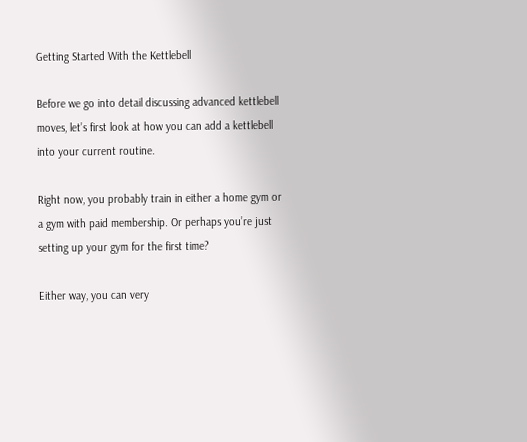Getting Started With the Kettlebell

Before we go into detail discussing advanced kettlebell moves, let’s first look at how you can add a kettlebell into your current routine.

Right now, you probably train in either a home gym or a gym with paid membership. Or perhaps you’re just setting up your gym for the first time?

Either way, you can very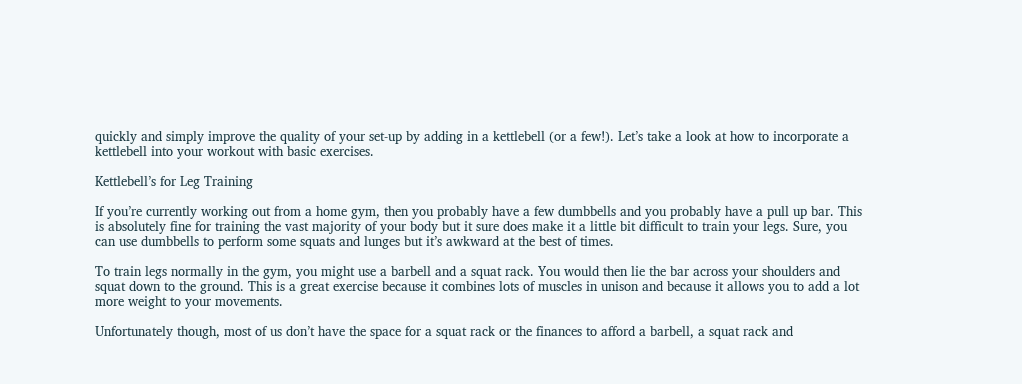quickly and simply improve the quality of your set-up by adding in a kettlebell (or a few!). Let’s take a look at how to incorporate a kettlebell into your workout with basic exercises.

Kettlebell’s for Leg Training

If you’re currently working out from a home gym, then you probably have a few dumbbells and you probably have a pull up bar. This is absolutely fine for training the vast majority of your body but it sure does make it a little bit difficult to train your legs. Sure, you can use dumbbells to perform some squats and lunges but it’s awkward at the best of times.

To train legs normally in the gym, you might use a barbell and a squat rack. You would then lie the bar across your shoulders and squat down to the ground. This is a great exercise because it combines lots of muscles in unison and because it allows you to add a lot more weight to your movements.

Unfortunately though, most of us don’t have the space for a squat rack or the finances to afford a barbell, a squat rack and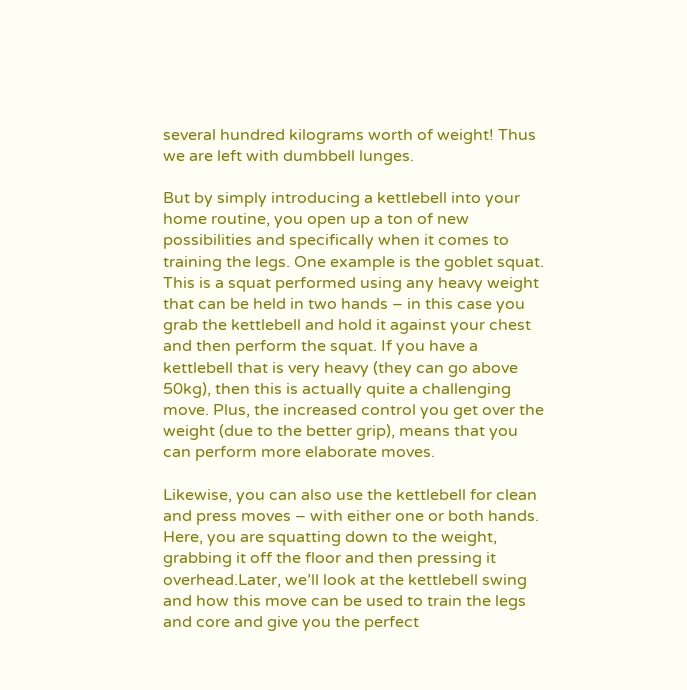several hundred kilograms worth of weight! Thus we are left with dumbbell lunges.

But by simply introducing a kettlebell into your home routine, you open up a ton of new possibilities and specifically when it comes to training the legs. One example is the goblet squat. This is a squat performed using any heavy weight that can be held in two hands – in this case you grab the kettlebell and hold it against your chest and then perform the squat. If you have a kettlebell that is very heavy (they can go above 50kg), then this is actually quite a challenging move. Plus, the increased control you get over the weight (due to the better grip), means that you can perform more elaborate moves.

Likewise, you can also use the kettlebell for clean and press moves – with either one or both hands. Here, you are squatting down to the weight, grabbing it off the floor and then pressing it overhead.Later, we’ll look at the kettlebell swing and how this move can be used to train the legs and core and give you the perfect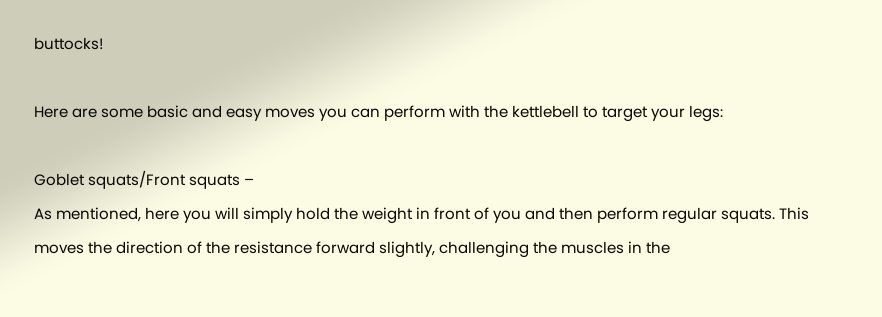buttocks!

Here are some basic and easy moves you can perform with the kettlebell to target your legs:

Goblet squats/Front squats –
As mentioned, here you will simply hold the weight in front of you and then perform regular squats. This moves the direction of the resistance forward slightly, challenging the muscles in the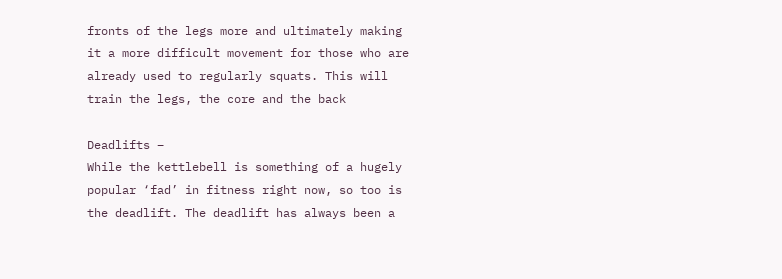fronts of the legs more and ultimately making it a more difficult movement for those who are already used to regularly squats. This will train the legs, the core and the back

Deadlifts –
While the kettlebell is something of a hugely popular ‘fad’ in fitness right now, so too is the deadlift. The deadlift has always been a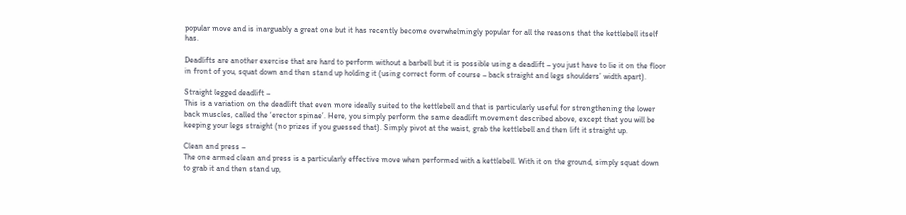popular move and is inarguably a great one but it has recently become overwhelmingly popular for all the reasons that the kettlebell itself has.

Deadlifts are another exercise that are hard to perform without a barbell but it is possible using a deadlift – you just have to lie it on the floor in front of you, squat down and then stand up holding it (using correct form of course – back straight and legs shoulders’ width apart).

Straight legged deadlift –
This is a variation on the deadlift that even more ideally suited to the kettlebell and that is particularly useful for strengthening the lower back muscles, called the ‘erector spinae’. Here, you simply perform the same deadlift movement described above, except that you will be keeping your legs straight (no prizes if you guessed that). Simply pivot at the waist, grab the kettlebell and then lift it straight up.

Clean and press –
The one armed clean and press is a particularly effective move when performed with a kettlebell. With it on the ground, simply squat down to grab it and then stand up,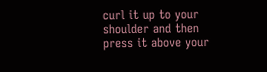curl it up to your shoulder and then press it above your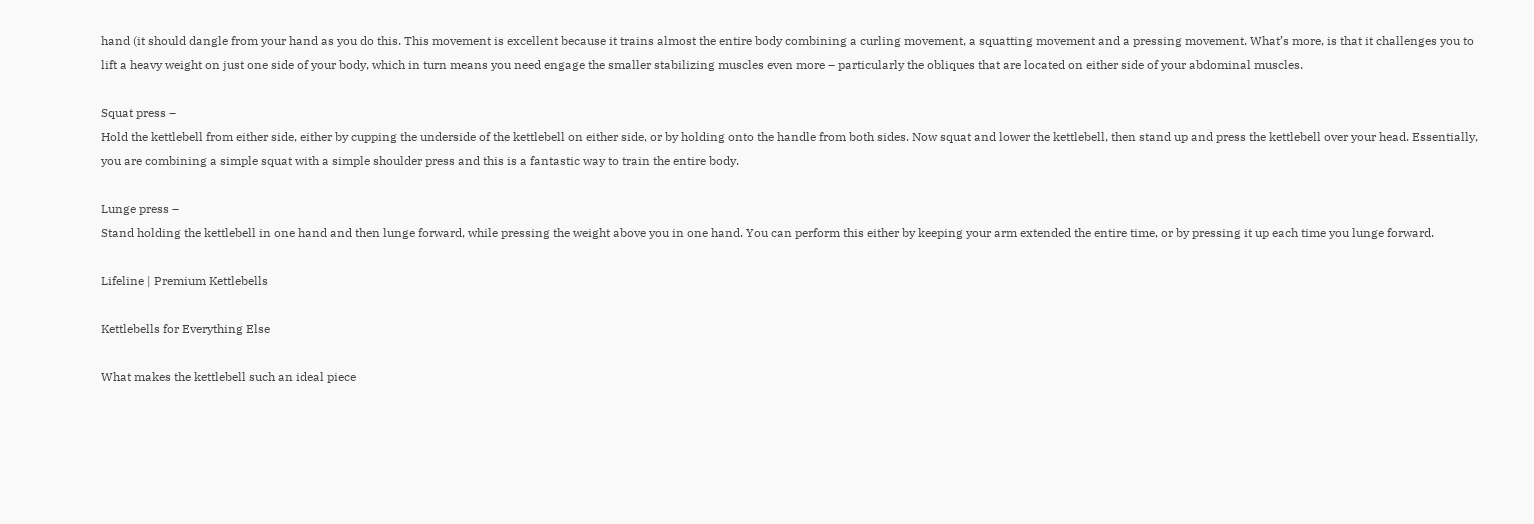hand (it should dangle from your hand as you do this. This movement is excellent because it trains almost the entire body combining a curling movement, a squatting movement and a pressing movement. What’s more, is that it challenges you to lift a heavy weight on just one side of your body, which in turn means you need engage the smaller stabilizing muscles even more – particularly the obliques that are located on either side of your abdominal muscles.

Squat press –
Hold the kettlebell from either side, either by cupping the underside of the kettlebell on either side, or by holding onto the handle from both sides. Now squat and lower the kettlebell, then stand up and press the kettlebell over your head. Essentially, you are combining a simple squat with a simple shoulder press and this is a fantastic way to train the entire body.

Lunge press –
Stand holding the kettlebell in one hand and then lunge forward, while pressing the weight above you in one hand. You can perform this either by keeping your arm extended the entire time, or by pressing it up each time you lunge forward.

Lifeline | Premium Kettlebells

Kettlebells for Everything Else

What makes the kettlebell such an ideal piece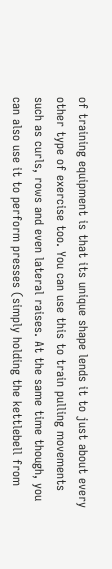of training equipment is that its unique shape lends it to just about every other type of exercise too. You can use this to train pulling movements such as curls, rows and even lateral raises. At the same time though, you can also use it to perform presses (simply holding the kettlebell from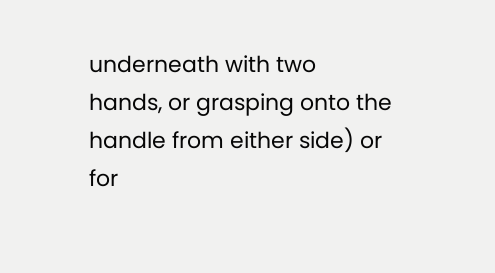underneath with two hands, or grasping onto the handle from either side) or for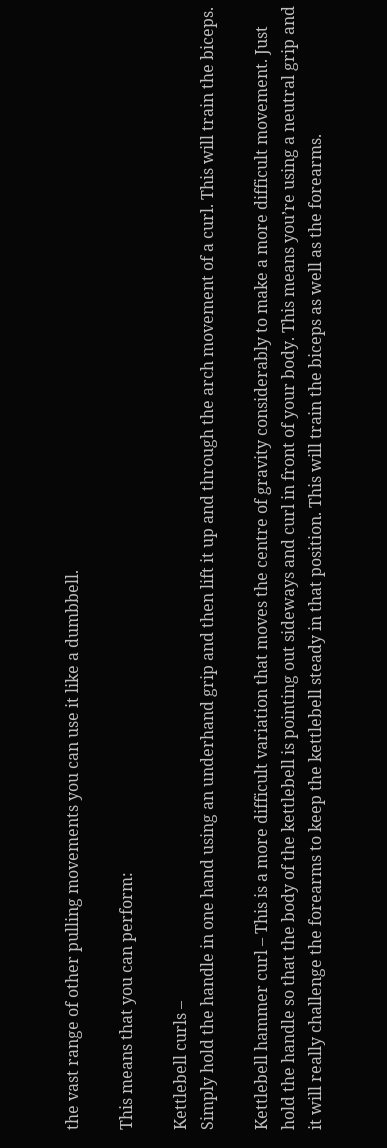the vast range of other pulling movements you can use it like a dumbbell.

This means that you can perform:

Kettlebell curls –
Simply hold the handle in one hand using an underhand grip and then lift it up and through the arch movement of a curl. This will train the biceps.

Kettlebell hammer curl – This is a more difficult variation that moves the centre of gravity considerably to make a more difficult movement. Just hold the handle so that the body of the kettlebell is pointing out sideways and curl in front of your body. This means you’re using a neutral grip and it will really challenge the forearms to keep the kettlebell steady in that position. This will train the biceps as well as the forearms.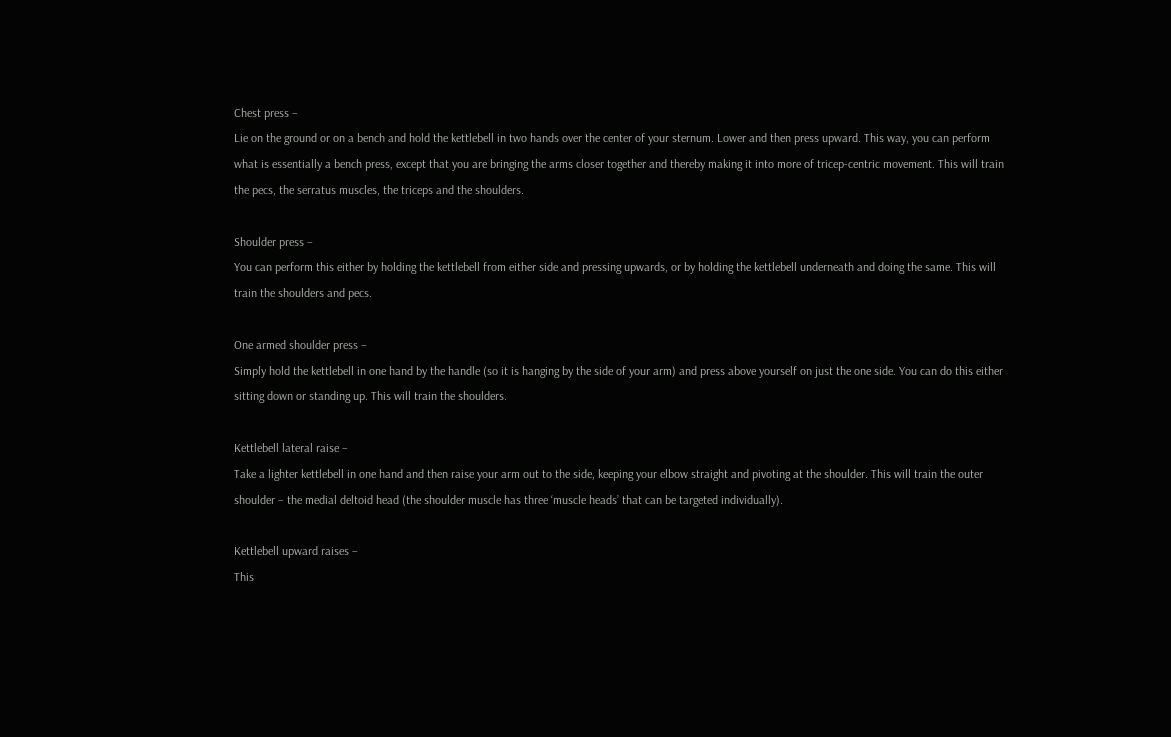Chest press –
Lie on the ground or on a bench and hold the kettlebell in two hands over the center of your sternum. Lower and then press upward. This way, you can perform what is essentially a bench press, except that you are bringing the arms closer together and thereby making it into more of tricep-centric movement. This will train the pecs, the serratus muscles, the triceps and the shoulders.

Shoulder press –
You can perform this either by holding the kettlebell from either side and pressing upwards, or by holding the kettlebell underneath and doing the same. This will train the shoulders and pecs.

One armed shoulder press –
Simply hold the kettlebell in one hand by the handle (so it is hanging by the side of your arm) and press above yourself on just the one side. You can do this either sitting down or standing up. This will train the shoulders.

Kettlebell lateral raise –
Take a lighter kettlebell in one hand and then raise your arm out to the side, keeping your elbow straight and pivoting at the shoulder. This will train the outer shoulder – the medial deltoid head (the shoulder muscle has three ‘muscle heads’ that can be targeted individually).

Kettlebell upward raises –
This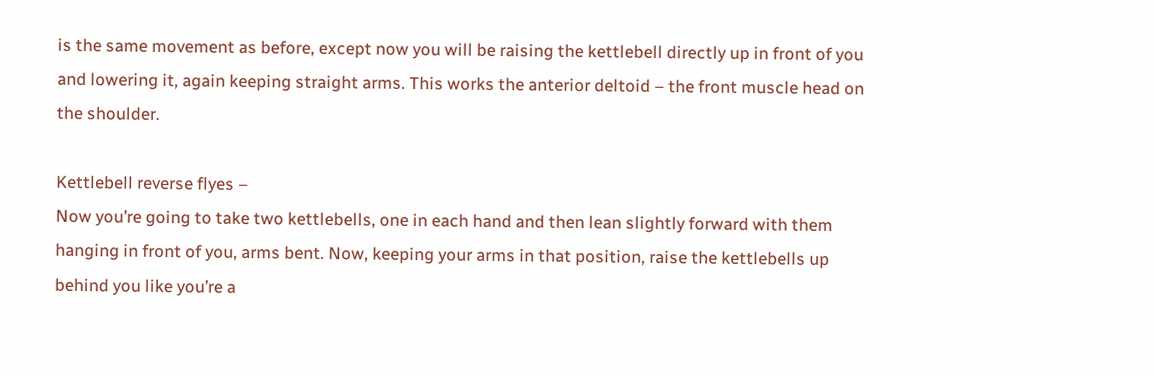is the same movement as before, except now you will be raising the kettlebell directly up in front of you and lowering it, again keeping straight arms. This works the anterior deltoid – the front muscle head on the shoulder.

Kettlebell reverse flyes –
Now you’re going to take two kettlebells, one in each hand and then lean slightly forward with them hanging in front of you, arms bent. Now, keeping your arms in that position, raise the kettlebells up behind you like you’re a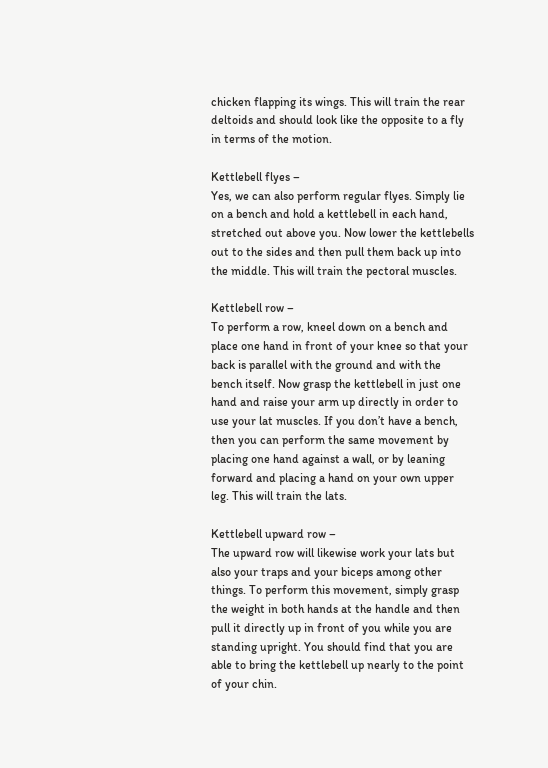chicken flapping its wings. This will train the rear deltoids and should look like the opposite to a fly in terms of the motion.

Kettlebell flyes –
Yes, we can also perform regular flyes. Simply lie on a bench and hold a kettlebell in each hand, stretched out above you. Now lower the kettlebells out to the sides and then pull them back up into the middle. This will train the pectoral muscles.

Kettlebell row –
To perform a row, kneel down on a bench and place one hand in front of your knee so that your back is parallel with the ground and with the bench itself. Now grasp the kettlebell in just one hand and raise your arm up directly in order to use your lat muscles. If you don’t have a bench, then you can perform the same movement by placing one hand against a wall, or by leaning forward and placing a hand on your own upper leg. This will train the lats.

Kettlebell upward row –
The upward row will likewise work your lats but also your traps and your biceps among other things. To perform this movement, simply grasp the weight in both hands at the handle and then pull it directly up in front of you while you are standing upright. You should find that you are able to bring the kettlebell up nearly to the point of your chin.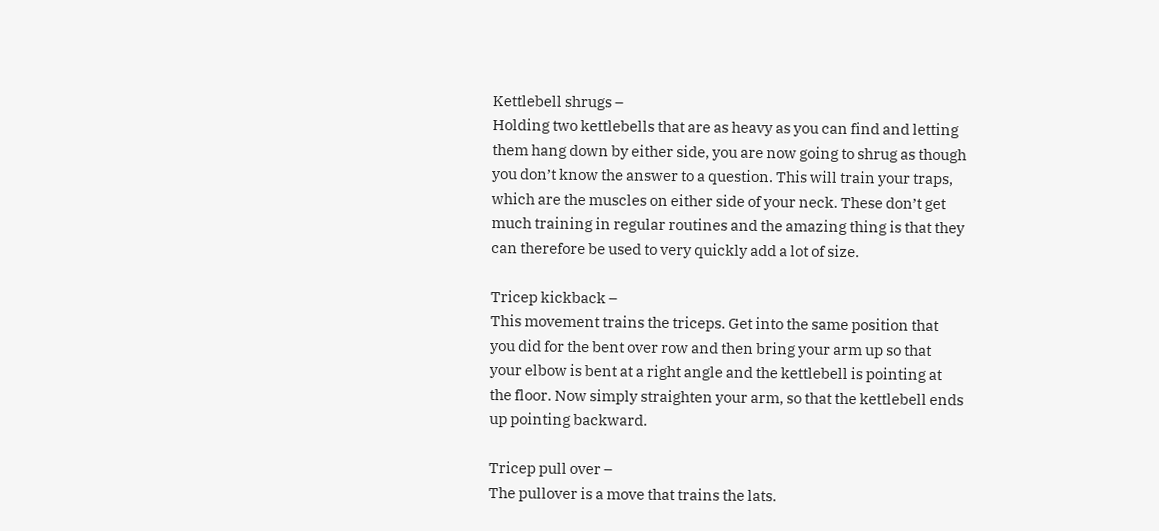Kettlebell shrugs –
Holding two kettlebells that are as heavy as you can find and letting them hang down by either side, you are now going to shrug as though you don’t know the answer to a question. This will train your traps, which are the muscles on either side of your neck. These don’t get much training in regular routines and the amazing thing is that they can therefore be used to very quickly add a lot of size.

Tricep kickback –
This movement trains the triceps. Get into the same position that you did for the bent over row and then bring your arm up so that your elbow is bent at a right angle and the kettlebell is pointing at the floor. Now simply straighten your arm, so that the kettlebell ends up pointing backward.

Tricep pull over –
The pullover is a move that trains the lats.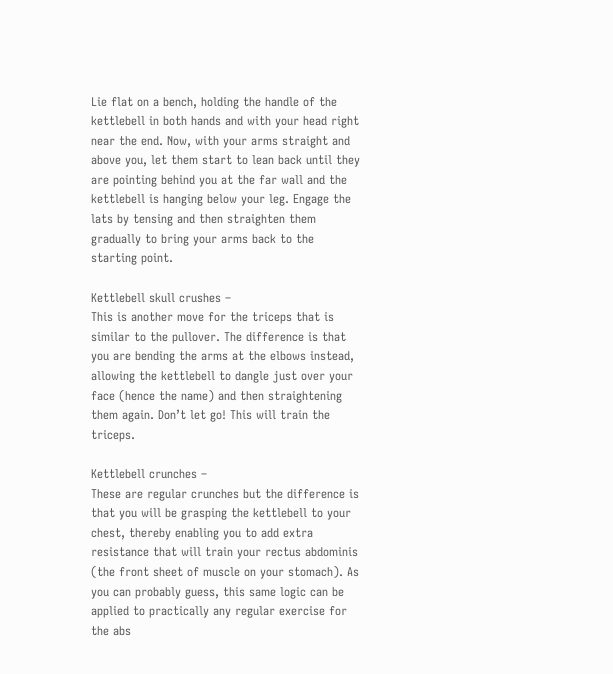Lie flat on a bench, holding the handle of the kettlebell in both hands and with your head right near the end. Now, with your arms straight and above you, let them start to lean back until they are pointing behind you at the far wall and the kettlebell is hanging below your leg. Engage the lats by tensing and then straighten them gradually to bring your arms back to the starting point.

Kettlebell skull crushes –
This is another move for the triceps that is similar to the pullover. The difference is that you are bending the arms at the elbows instead, allowing the kettlebell to dangle just over your face (hence the name) and then straightening them again. Don’t let go! This will train the triceps.

Kettlebell crunches –
These are regular crunches but the difference is that you will be grasping the kettlebell to your chest, thereby enabling you to add extra resistance that will train your rectus abdominis (the front sheet of muscle on your stomach). As you can probably guess, this same logic can be applied to practically any regular exercise for the abs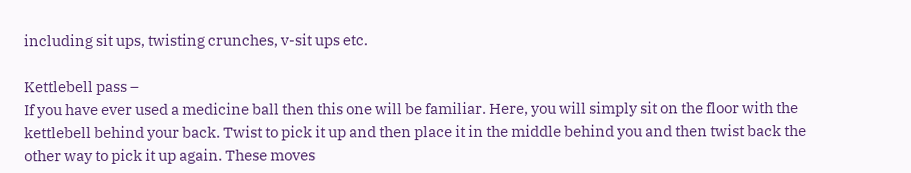including sit ups, twisting crunches, v-sit ups etc.

Kettlebell pass –
If you have ever used a medicine ball then this one will be familiar. Here, you will simply sit on the floor with the kettlebell behind your back. Twist to pick it up and then place it in the middle behind you and then twist back the other way to pick it up again. These moves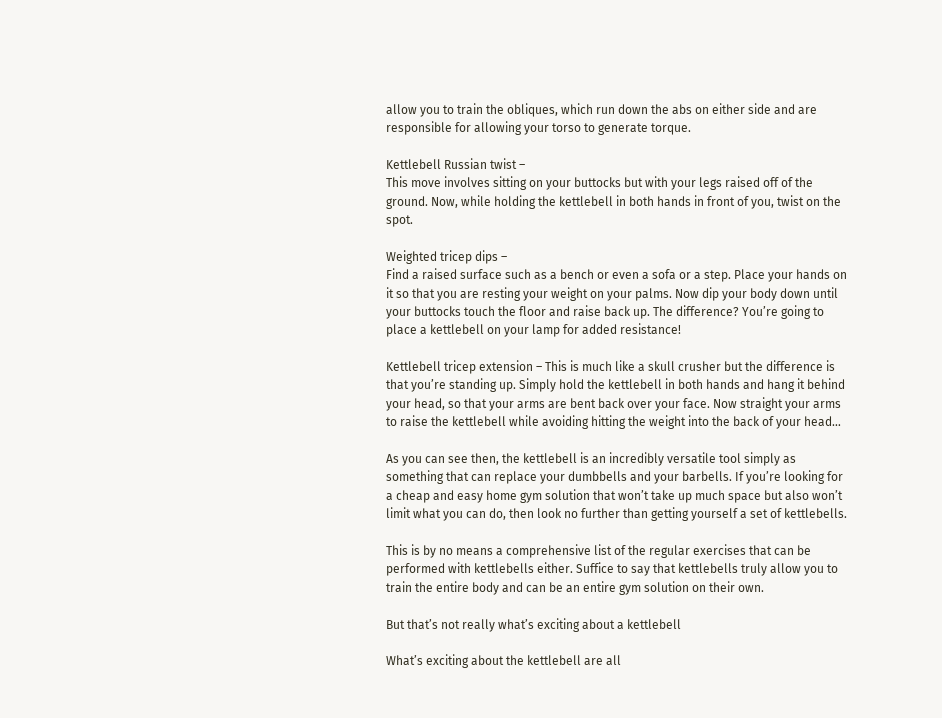allow you to train the obliques, which run down the abs on either side and are responsible for allowing your torso to generate torque.

Kettlebell Russian twist –
This move involves sitting on your buttocks but with your legs raised off of the ground. Now, while holding the kettlebell in both hands in front of you, twist on the spot.

Weighted tricep dips –
Find a raised surface such as a bench or even a sofa or a step. Place your hands on it so that you are resting your weight on your palms. Now dip your body down until your buttocks touch the floor and raise back up. The difference? You’re going to place a kettlebell on your lamp for added resistance!

Kettlebell tricep extension – This is much like a skull crusher but the difference is that you’re standing up. Simply hold the kettlebell in both hands and hang it behind your head, so that your arms are bent back over your face. Now straight your arms to raise the kettlebell while avoiding hitting the weight into the back of your head…

As you can see then, the kettlebell is an incredibly versatile tool simply as something that can replace your dumbbells and your barbells. If you’re looking for a cheap and easy home gym solution that won’t take up much space but also won’t limit what you can do, then look no further than getting yourself a set of kettlebells.

This is by no means a comprehensive list of the regular exercises that can be performed with kettlebells either. Suffice to say that kettlebells truly allow you to train the entire body and can be an entire gym solution on their own.

But that’s not really what’s exciting about a kettlebell

What’s exciting about the kettlebell are all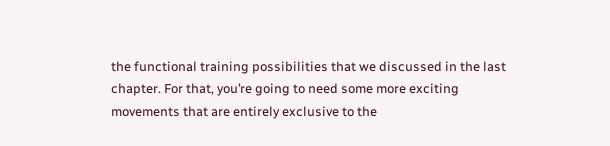the functional training possibilities that we discussed in the last chapter. For that, you’re going to need some more exciting movements that are entirely exclusive to the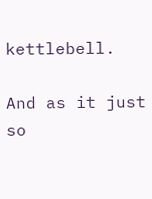kettlebell.

And as it just so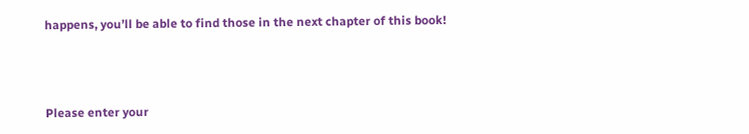happens, you’ll be able to find those in the next chapter of this book!



Please enter your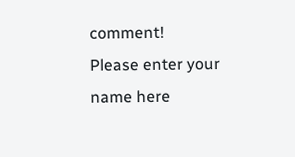comment!
Please enter your name here